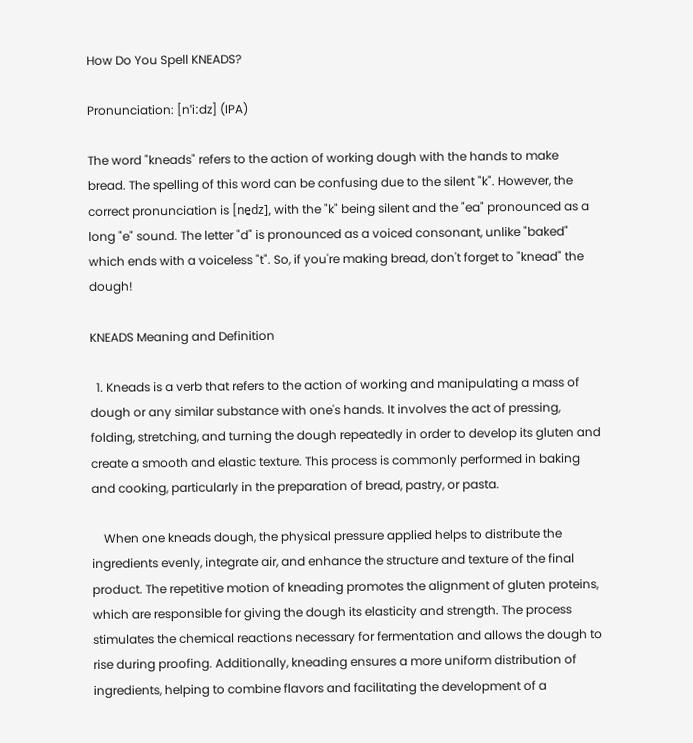How Do You Spell KNEADS?

Pronunciation: [nˈiːdz] (IPA)

The word "kneads" refers to the action of working dough with the hands to make bread. The spelling of this word can be confusing due to the silent "k". However, the correct pronunciation is [ne̱dz], with the "k" being silent and the "ea" pronounced as a long "e" sound. The letter "d" is pronounced as a voiced consonant, unlike "baked" which ends with a voiceless "t". So, if you're making bread, don't forget to "knead" the dough!

KNEADS Meaning and Definition

  1. Kneads is a verb that refers to the action of working and manipulating a mass of dough or any similar substance with one's hands. It involves the act of pressing, folding, stretching, and turning the dough repeatedly in order to develop its gluten and create a smooth and elastic texture. This process is commonly performed in baking and cooking, particularly in the preparation of bread, pastry, or pasta.

    When one kneads dough, the physical pressure applied helps to distribute the ingredients evenly, integrate air, and enhance the structure and texture of the final product. The repetitive motion of kneading promotes the alignment of gluten proteins, which are responsible for giving the dough its elasticity and strength. The process stimulates the chemical reactions necessary for fermentation and allows the dough to rise during proofing. Additionally, kneading ensures a more uniform distribution of ingredients, helping to combine flavors and facilitating the development of a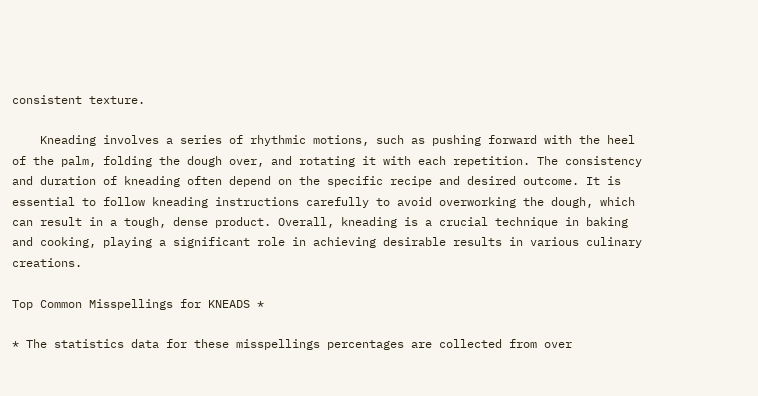consistent texture.

    Kneading involves a series of rhythmic motions, such as pushing forward with the heel of the palm, folding the dough over, and rotating it with each repetition. The consistency and duration of kneading often depend on the specific recipe and desired outcome. It is essential to follow kneading instructions carefully to avoid overworking the dough, which can result in a tough, dense product. Overall, kneading is a crucial technique in baking and cooking, playing a significant role in achieving desirable results in various culinary creations.

Top Common Misspellings for KNEADS *

* The statistics data for these misspellings percentages are collected from over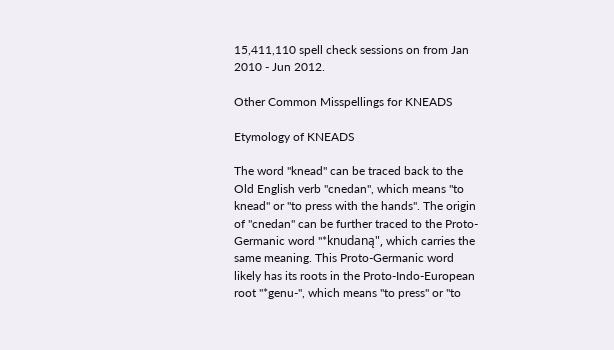15,411,110 spell check sessions on from Jan 2010 - Jun 2012.

Other Common Misspellings for KNEADS

Etymology of KNEADS

The word "knead" can be traced back to the Old English verb "cnedan", which means "to knead" or "to press with the hands". The origin of "cnedan" can be further traced to the Proto-Germanic word "*knudaną", which carries the same meaning. This Proto-Germanic word likely has its roots in the Proto-Indo-European root "*genu-", which means "to press" or "to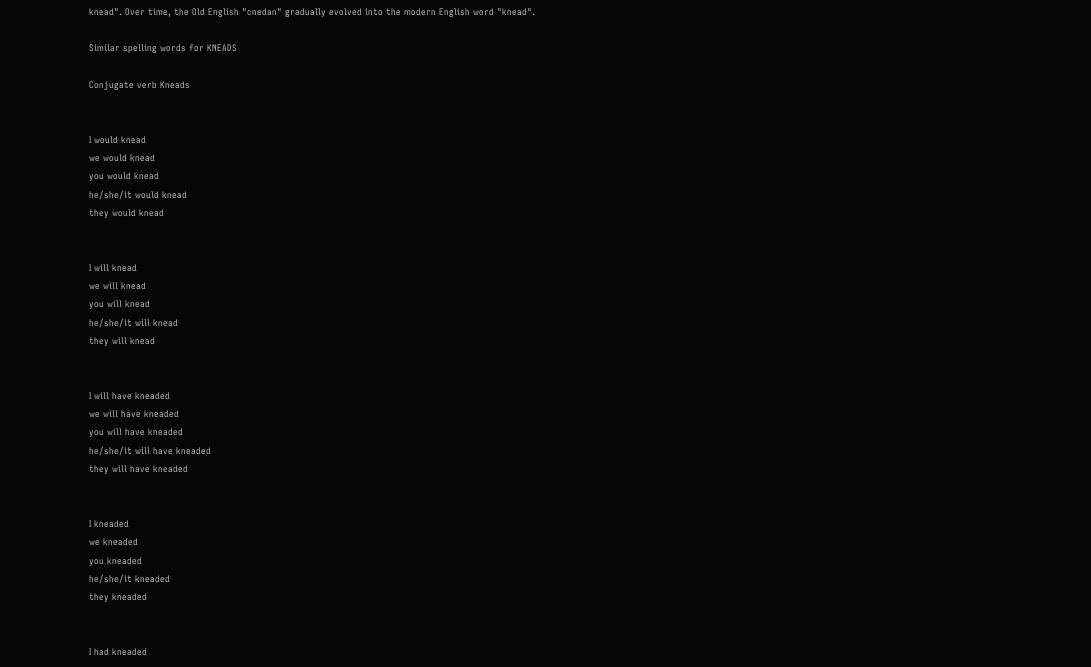knead". Over time, the Old English "cnedan" gradually evolved into the modern English word "knead".

Similar spelling words for KNEADS

Conjugate verb Kneads


I would knead
we would knead
you would knead
he/she/it would knead
they would knead


I will knead
we will knead
you will knead
he/she/it will knead
they will knead


I will have kneaded
we will have kneaded
you will have kneaded
he/she/it will have kneaded
they will have kneaded


I kneaded
we kneaded
you kneaded
he/she/it kneaded
they kneaded


I had kneaded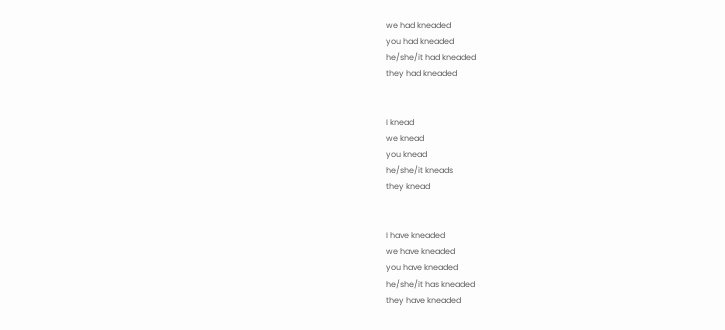we had kneaded
you had kneaded
he/she/it had kneaded
they had kneaded


I knead
we knead
you knead
he/she/it kneads
they knead


I have kneaded
we have kneaded
you have kneaded
he/she/it has kneaded
they have kneaded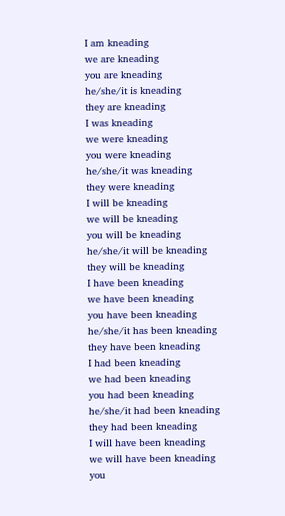I am kneading
we are kneading
you are kneading
he/she/it is kneading
they are kneading
I was kneading
we were kneading
you were kneading
he/she/it was kneading
they were kneading
I will be kneading
we will be kneading
you will be kneading
he/she/it will be kneading
they will be kneading
I have been kneading
we have been kneading
you have been kneading
he/she/it has been kneading
they have been kneading
I had been kneading
we had been kneading
you had been kneading
he/she/it had been kneading
they had been kneading
I will have been kneading
we will have been kneading
you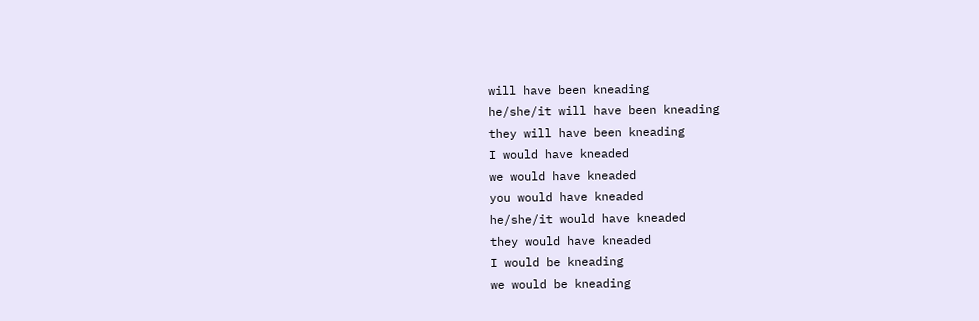will have been kneading
he/she/it will have been kneading
they will have been kneading
I would have kneaded
we would have kneaded
you would have kneaded
he/she/it would have kneaded
they would have kneaded
I would be kneading
we would be kneading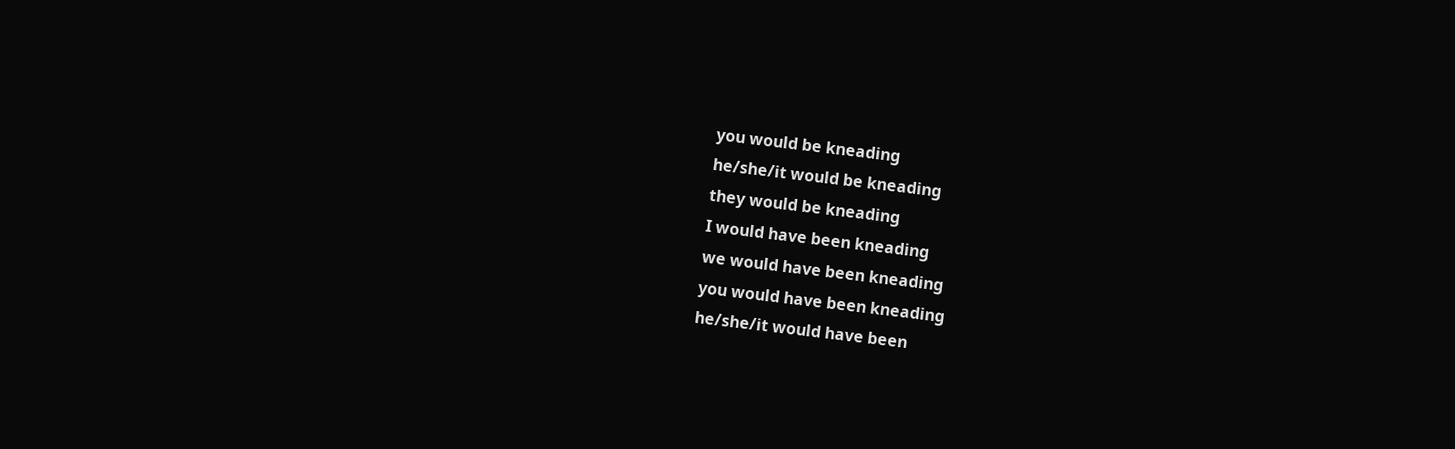you would be kneading
he/she/it would be kneading
they would be kneading
I would have been kneading
we would have been kneading
you would have been kneading
he/she/it would have been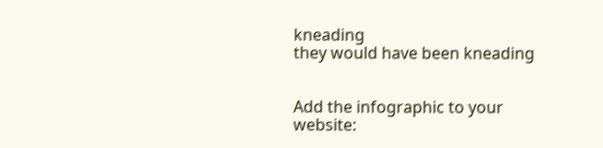kneading
they would have been kneading


Add the infographic to your website: